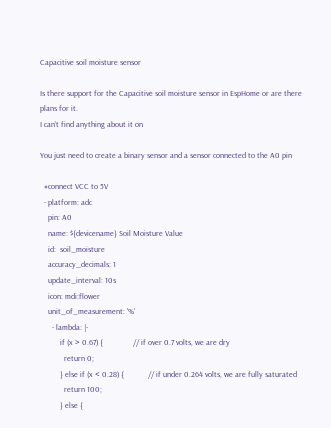Capacitive soil moisture sensor

Is there support for the Capacitive soil moisture sensor in EspHome or are there plans for it.
I can’t find anything about it on

You just need to create a binary sensor and a sensor connected to the A0 pin

  #connect VCC to 5V
  - platform: adc
    pin: A0
    name: ${devicename} Soil Moisture Value
    id:  soil_moisture
    accuracy_decimals: 1
    update_interval: 10s
    icon: mdi:flower
    unit_of_measurement: '%'
      - lambda: |-
          if (x > 0.67) {               // if over 0.7 volts, we are dry
            return 0;
          } else if (x < 0.28) {            // if under 0.264 volts, we are fully saturated
            return 100;
          } else {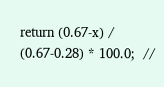return (0.67-x) / (0.67-0.28) * 100.0;  //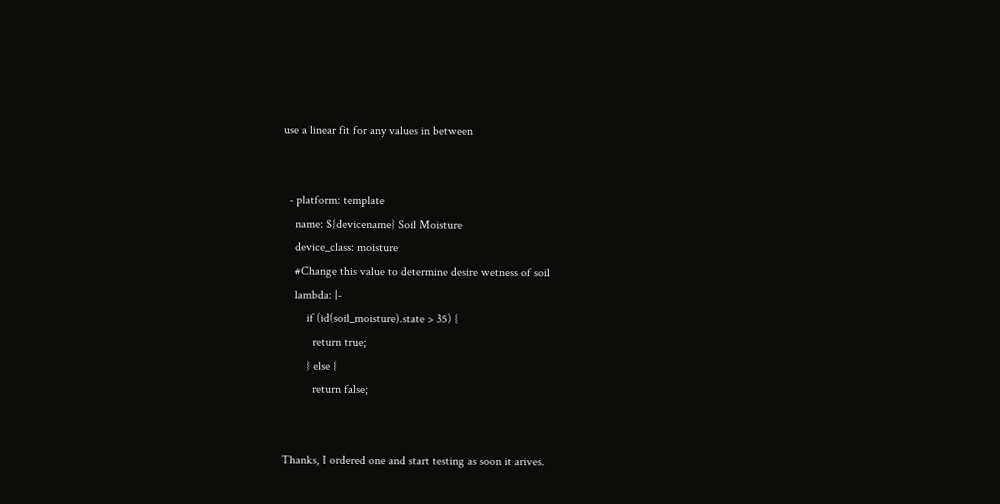use a linear fit for any values in between


  - platform: template
    name: ${devicename} Soil Moisture
    device_class: moisture
    #Change this value to determine desire wetness of soil
    lambda: |-
        if (id(soil_moisture).state > 35) {
          return true;
        } else {
          return false;


Thanks, I ordered one and start testing as soon it arives.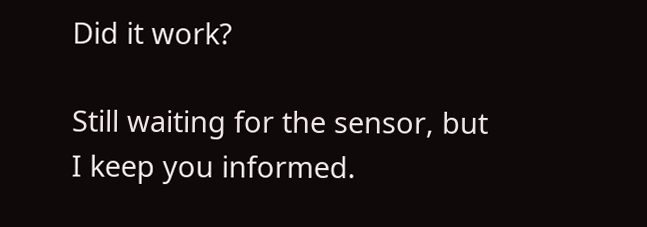Did it work?

Still waiting for the sensor, but I keep you informed.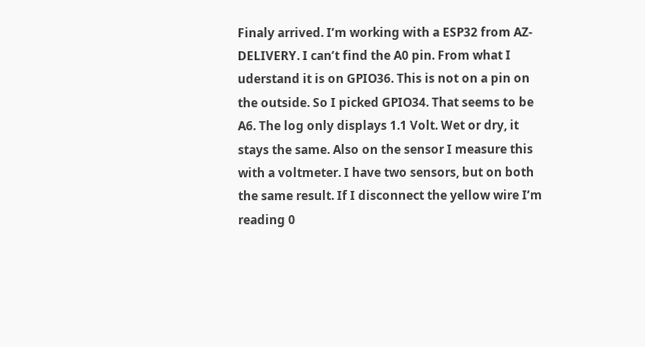Finaly arrived. I’m working with a ESP32 from AZ-DELIVERY. I can’t find the A0 pin. From what I uderstand it is on GPIO36. This is not on a pin on the outside. So I picked GPIO34. That seems to be A6. The log only displays 1.1 Volt. Wet or dry, it stays the same. Also on the sensor I measure this with a voltmeter. I have two sensors, but on both the same result. If I disconnect the yellow wire I’m reading 0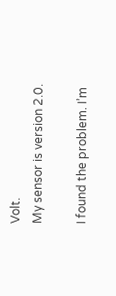Volt.
My sensor is version 2.0.

I found the problem. I’m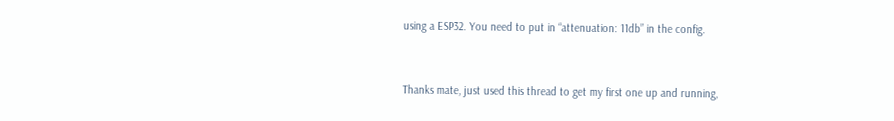using a ESP32. You need to put in “attenuation: 11db” in the config.


Thanks mate, just used this thread to get my first one up and running,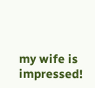my wife is impressed!